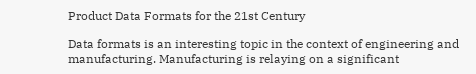Product Data Formats for the 21st Century

Data formats is an interesting topic in the context of engineering and manufacturing. Manufacturing is relaying on a significant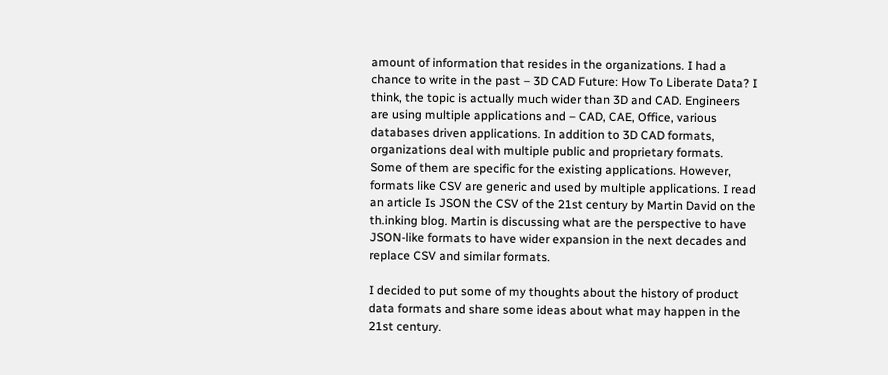amount of information that resides in the organizations. I had a chance to write in the past – 3D CAD Future: How To Liberate Data? I think, the topic is actually much wider than 3D and CAD. Engineers are using multiple applications and – CAD, CAE, Office, various databases driven applications. In addition to 3D CAD formats, organizations deal with multiple public and proprietary formats. Some of them are specific for the existing applications. However, formats like CSV are generic and used by multiple applications. I read an article Is JSON the CSV of the 21st century by Martin David on the th.inking blog. Martin is discussing what are the perspective to have JSON-like formats to have wider expansion in the next decades and replace CSV and similar formats.

I decided to put some of my thoughts about the history of product data formats and share some ideas about what may happen in the 21st century.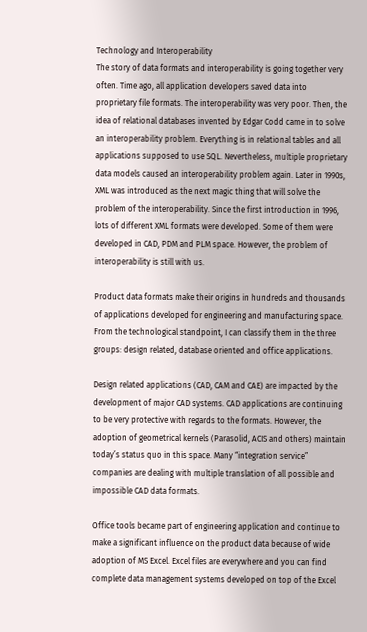Technology and Interoperability
The story of data formats and interoperability is going together very often. Time ago, all application developers saved data into proprietary file formats. The interoperability was very poor. Then, the idea of relational databases invented by Edgar Codd came in to solve an interoperability problem. Everything is in relational tables and all applications supposed to use SQL. Nevertheless, multiple proprietary data models caused an interoperability problem again. Later in 1990s, XML was introduced as the next magic thing that will solve the problem of the interoperability. Since the first introduction in 1996, lots of different XML formats were developed. Some of them were developed in CAD, PDM and PLM space. However, the problem of interoperability is still with us.

Product data formats make their origins in hundreds and thousands of applications developed for engineering and manufacturing space. From the technological standpoint, I can classify them in the three groups: design related, database oriented and office applications.

Design related applications (CAD, CAM and CAE) are impacted by the development of major CAD systems. CAD applications are continuing to be very protective with regards to the formats. However, the adoption of geometrical kernels (Parasolid, ACIS and others) maintain today’s status quo in this space. Many “integration service” companies are dealing with multiple translation of all possible and impossible CAD data formats.

Office tools became part of engineering application and continue to make a significant influence on the product data because of wide adoption of MS Excel. Excel files are everywhere and you can find complete data management systems developed on top of the Excel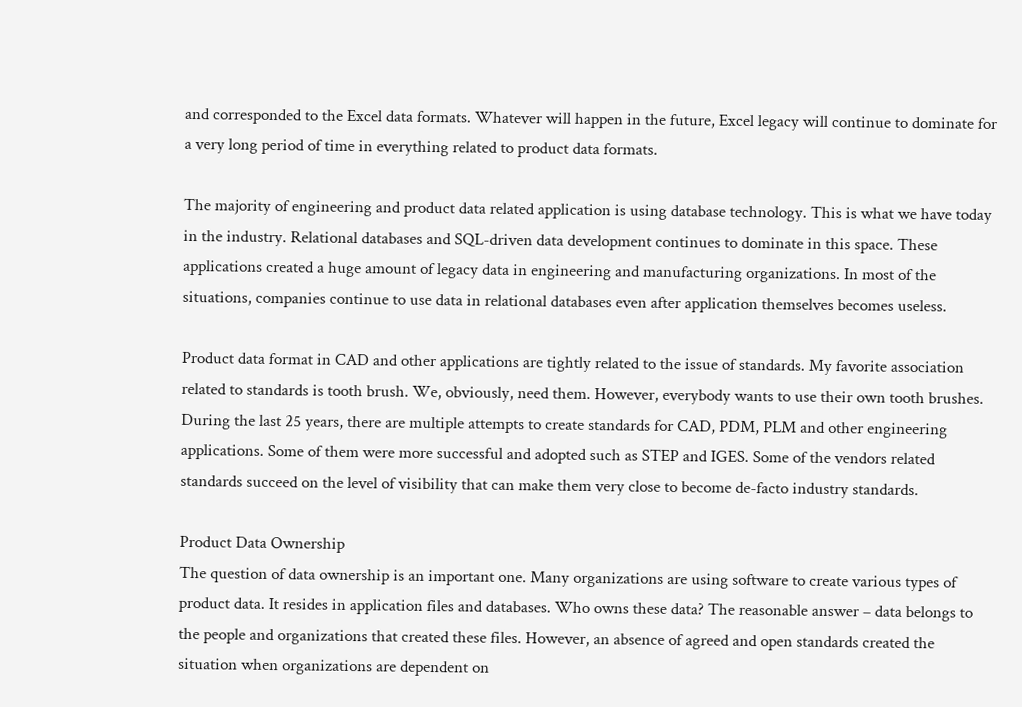and corresponded to the Excel data formats. Whatever will happen in the future, Excel legacy will continue to dominate for a very long period of time in everything related to product data formats.

The majority of engineering and product data related application is using database technology. This is what we have today in the industry. Relational databases and SQL-driven data development continues to dominate in this space. These applications created a huge amount of legacy data in engineering and manufacturing organizations. In most of the situations, companies continue to use data in relational databases even after application themselves becomes useless.

Product data format in CAD and other applications are tightly related to the issue of standards. My favorite association related to standards is tooth brush. We, obviously, need them. However, everybody wants to use their own tooth brushes. During the last 25 years, there are multiple attempts to create standards for CAD, PDM, PLM and other engineering applications. Some of them were more successful and adopted such as STEP and IGES. Some of the vendors related standards succeed on the level of visibility that can make them very close to become de-facto industry standards.

Product Data Ownership
The question of data ownership is an important one. Many organizations are using software to create various types of product data. It resides in application files and databases. Who owns these data? The reasonable answer – data belongs to the people and organizations that created these files. However, an absence of agreed and open standards created the situation when organizations are dependent on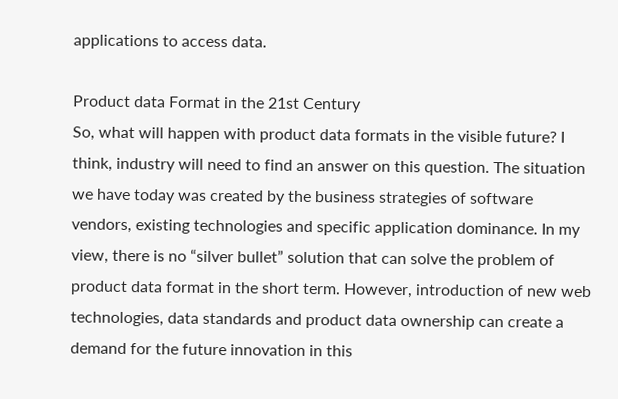applications to access data.

Product data Format in the 21st Century
So, what will happen with product data formats in the visible future? I think, industry will need to find an answer on this question. The situation we have today was created by the business strategies of software vendors, existing technologies and specific application dominance. In my view, there is no “silver bullet” solution that can solve the problem of product data format in the short term. However, introduction of new web technologies, data standards and product data ownership can create a demand for the future innovation in this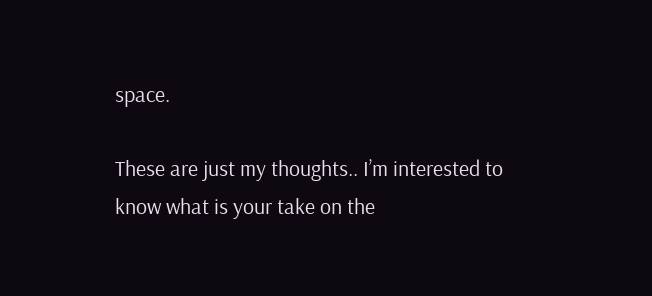space.

These are just my thoughts.. I’m interested to know what is your take on the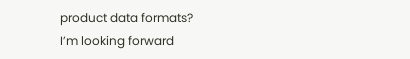product data formats?
I’m looking forward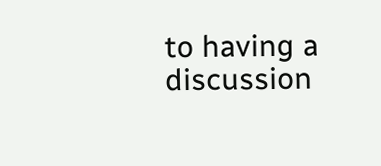to having a discussion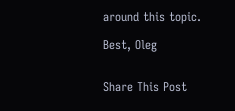around this topic.

Best, Oleg


Share This Post